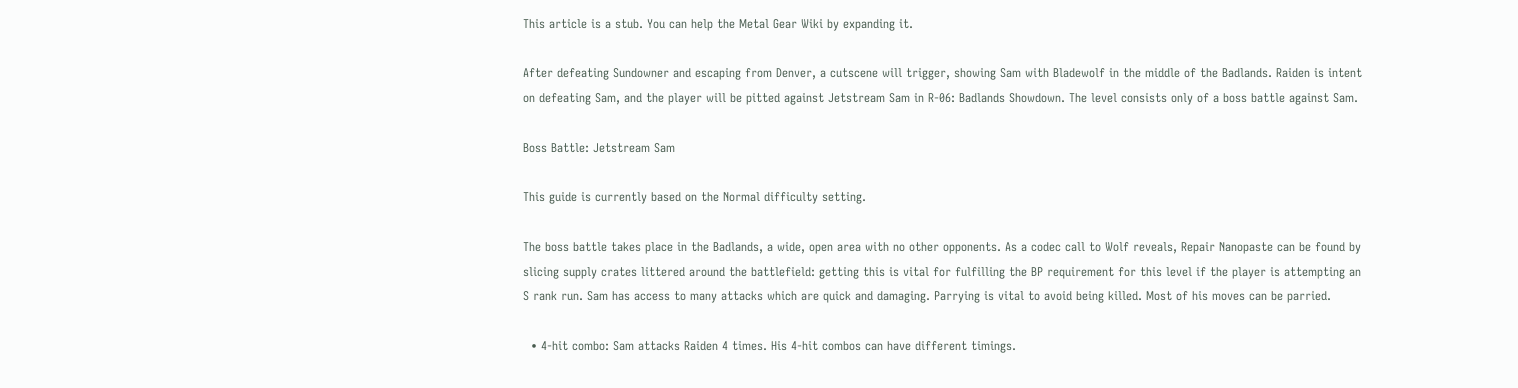This article is a stub. You can help the Metal Gear Wiki by expanding it.

After defeating Sundowner and escaping from Denver, a cutscene will trigger, showing Sam with Bladewolf in the middle of the Badlands. Raiden is intent on defeating Sam, and the player will be pitted against Jetstream Sam in R-06: Badlands Showdown. The level consists only of a boss battle against Sam.

Boss Battle: Jetstream Sam

This guide is currently based on the Normal difficulty setting.

The boss battle takes place in the Badlands, a wide, open area with no other opponents. As a codec call to Wolf reveals, Repair Nanopaste can be found by slicing supply crates littered around the battlefield: getting this is vital for fulfilling the BP requirement for this level if the player is attempting an S rank run. Sam has access to many attacks which are quick and damaging. Parrying is vital to avoid being killed. Most of his moves can be parried.

  • 4-hit combo: Sam attacks Raiden 4 times. His 4-hit combos can have different timings.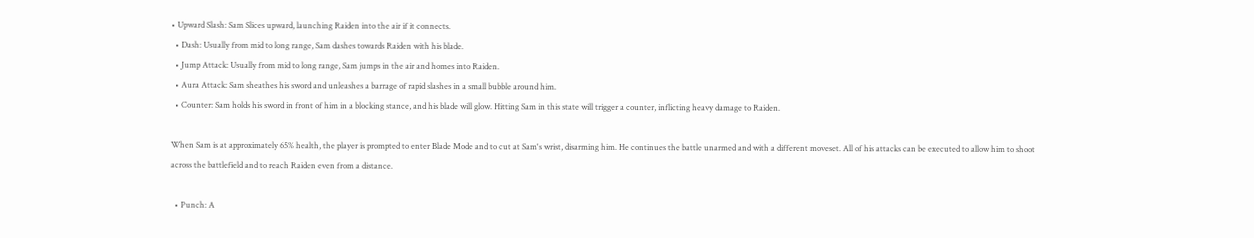• Upward Slash: Sam Slices upward, launching Raiden into the air if it connects.
  • Dash: Usually from mid to long range, Sam dashes towards Raiden with his blade.
  • Jump Attack: Usually from mid to long range, Sam jumps in the air and homes into Raiden.
  • Aura Attack: Sam sheathes his sword and unleashes a barrage of rapid slashes in a small bubble around him.
  • Counter: Sam holds his sword in front of him in a blocking stance, and his blade will glow. Hitting Sam in this state will trigger a counter, inflicting heavy damage to Raiden.

When Sam is at approximately 65% health, the player is prompted to enter Blade Mode and to cut at Sam's wrist, disarming him. He continues the battle unarmed and with a different moveset. All of his attacks can be executed to allow him to shoot across the battlefield and to reach Raiden even from a distance.

  • Punch: A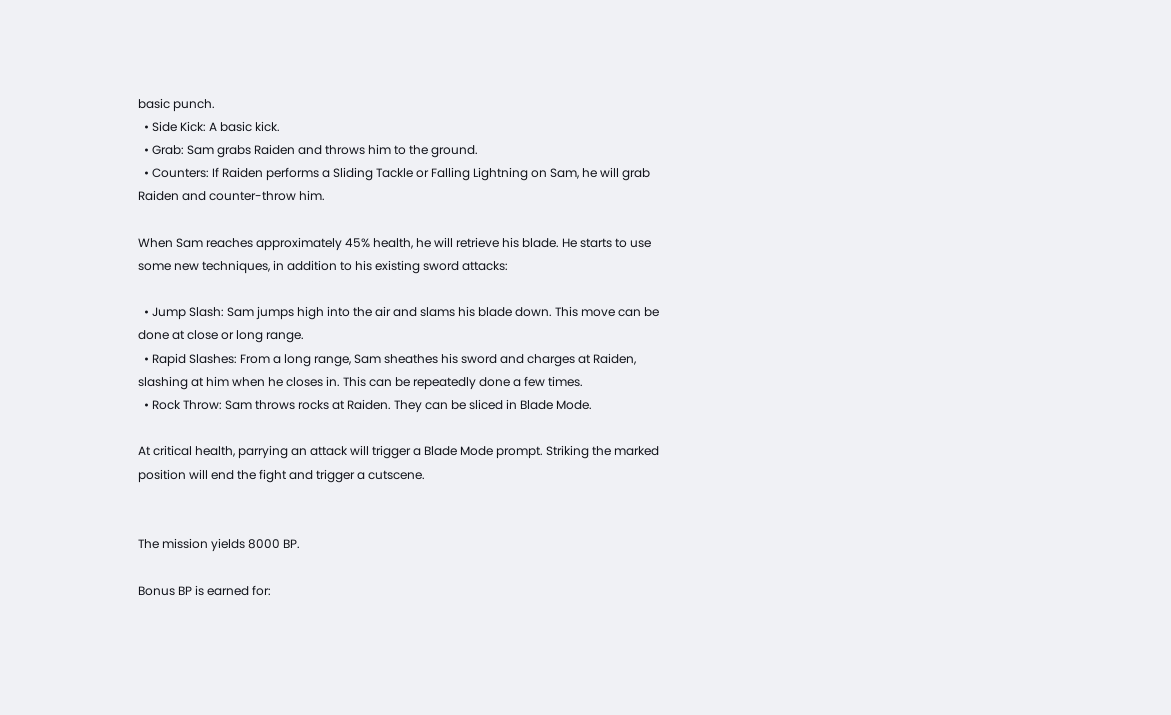basic punch.
  • Side Kick: A basic kick.
  • Grab: Sam grabs Raiden and throws him to the ground.
  • Counters: If Raiden performs a Sliding Tackle or Falling Lightning on Sam, he will grab Raiden and counter-throw him.

When Sam reaches approximately 45% health, he will retrieve his blade. He starts to use some new techniques, in addition to his existing sword attacks:

  • Jump Slash: Sam jumps high into the air and slams his blade down. This move can be done at close or long range.
  • Rapid Slashes: From a long range, Sam sheathes his sword and charges at Raiden, slashing at him when he closes in. This can be repeatedly done a few times.
  • Rock Throw: Sam throws rocks at Raiden. They can be sliced in Blade Mode.

At critical health, parrying an attack will trigger a Blade Mode prompt. Striking the marked position will end the fight and trigger a cutscene.


The mission yields 8000 BP.

Bonus BP is earned for: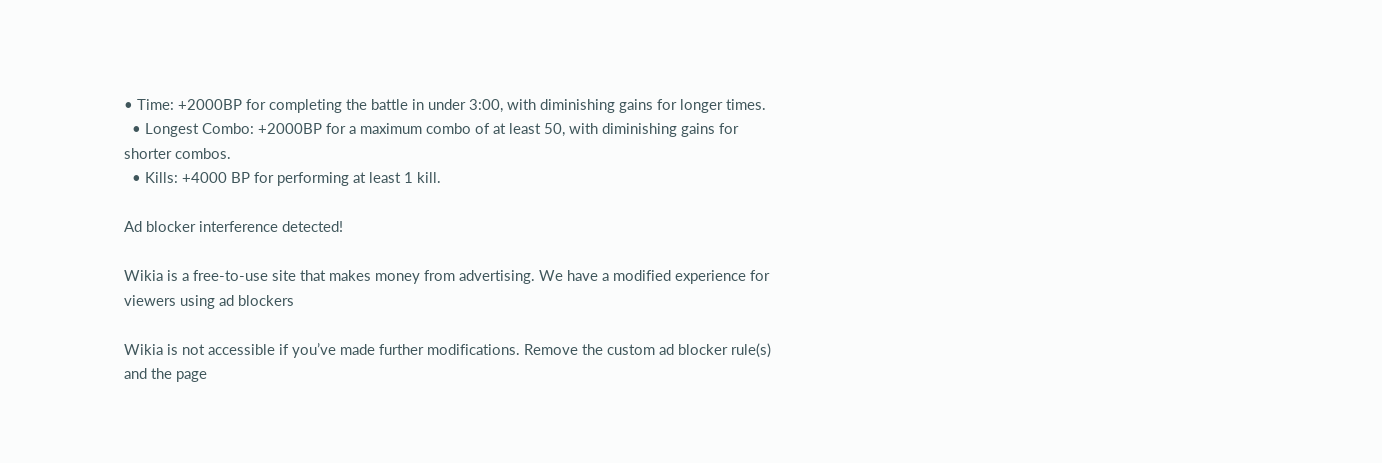• Time: +2000BP for completing the battle in under 3:00, with diminishing gains for longer times.
  • Longest Combo: +2000BP for a maximum combo of at least 50, with diminishing gains for shorter combos.
  • Kills: +4000 BP for performing at least 1 kill.

Ad blocker interference detected!

Wikia is a free-to-use site that makes money from advertising. We have a modified experience for viewers using ad blockers

Wikia is not accessible if you’ve made further modifications. Remove the custom ad blocker rule(s) and the page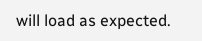will load as expected.